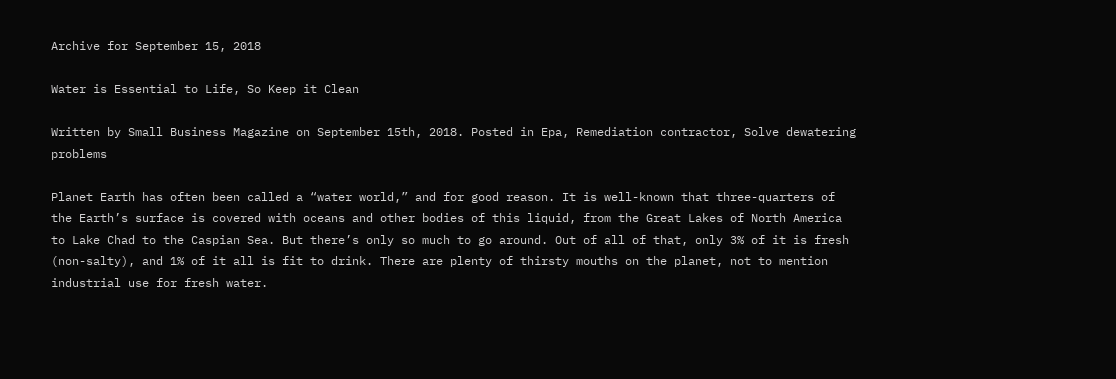Archive for September 15, 2018

Water is Essential to Life, So Keep it Clean

Written by Small Business Magazine on September 15th, 2018. Posted in Epa, Remediation contractor, Solve dewatering problems

Planet Earth has often been called a “water world,” and for good reason. It is well-known that three-quarters of the Earth’s surface is covered with oceans and other bodies of this liquid, from the Great Lakes of North America to Lake Chad to the Caspian Sea. But there’s only so much to go around. Out of all of that, only 3% of it is fresh (non-salty), and 1% of it all is fit to drink. There are plenty of thirsty mouths on the planet, not to mention industrial use for fresh water.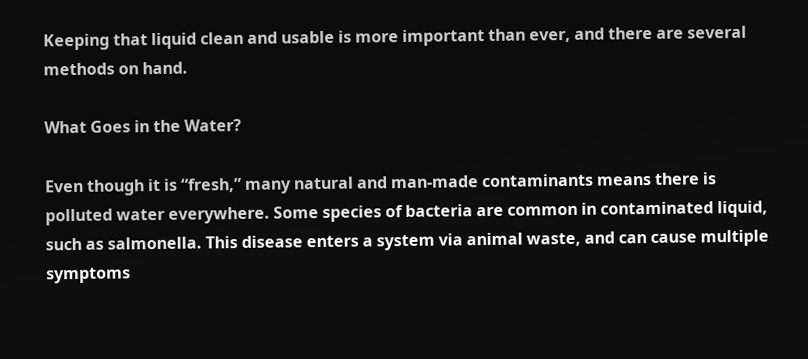Keeping that liquid clean and usable is more important than ever, and there are several methods on hand.

What Goes in the Water?

Even though it is “fresh,” many natural and man-made contaminants means there is polluted water everywhere. Some species of bacteria are common in contaminated liquid, such as salmonella. This disease enters a system via animal waste, and can cause multiple symptoms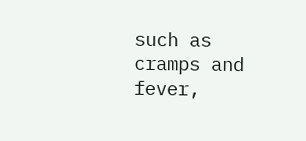such as cramps and fever,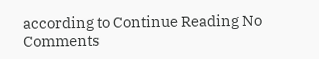according to Continue Reading No Comments